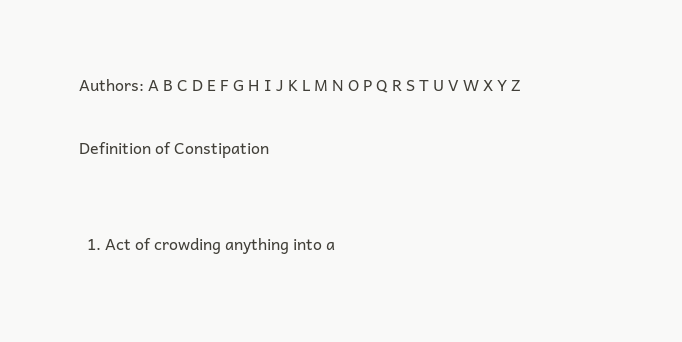Authors: A B C D E F G H I J K L M N O P Q R S T U V W X Y Z

Definition of Constipation


  1. Act of crowding anything into a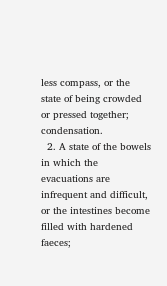less compass, or the state of being crowded or pressed together; condensation.
  2. A state of the bowels in which the evacuations are infrequent and difficult, or the intestines become filled with hardened faeces;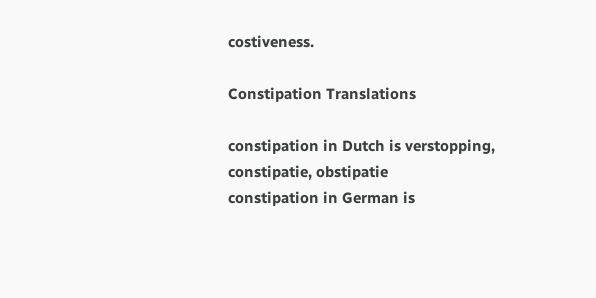costiveness.

Constipation Translations

constipation in Dutch is verstopping, constipatie, obstipatie
constipation in German is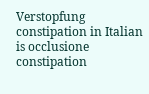Verstopfung
constipation in Italian is occlusione
constipation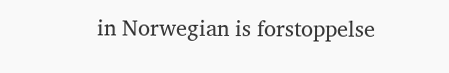in Norwegian is forstoppelse